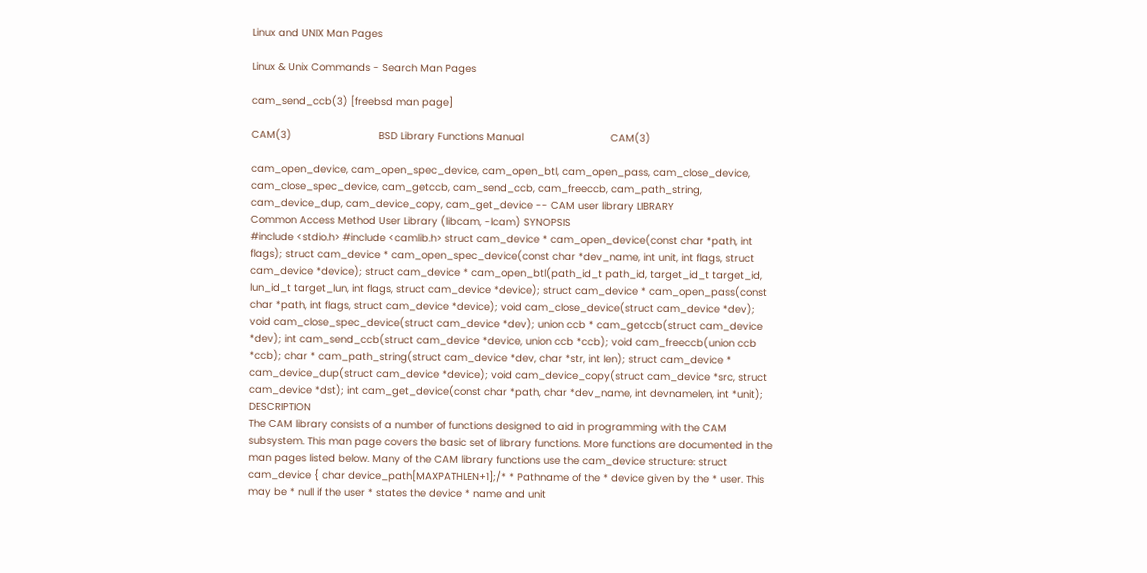Linux and UNIX Man Pages

Linux & Unix Commands - Search Man Pages

cam_send_ccb(3) [freebsd man page]

CAM(3)                             BSD Library Functions Manual                             CAM(3)

cam_open_device, cam_open_spec_device, cam_open_btl, cam_open_pass, cam_close_device, cam_close_spec_device, cam_getccb, cam_send_ccb, cam_freeccb, cam_path_string, cam_device_dup, cam_device_copy, cam_get_device -- CAM user library LIBRARY
Common Access Method User Library (libcam, -lcam) SYNOPSIS
#include <stdio.h> #include <camlib.h> struct cam_device * cam_open_device(const char *path, int flags); struct cam_device * cam_open_spec_device(const char *dev_name, int unit, int flags, struct cam_device *device); struct cam_device * cam_open_btl(path_id_t path_id, target_id_t target_id, lun_id_t target_lun, int flags, struct cam_device *device); struct cam_device * cam_open_pass(const char *path, int flags, struct cam_device *device); void cam_close_device(struct cam_device *dev); void cam_close_spec_device(struct cam_device *dev); union ccb * cam_getccb(struct cam_device *dev); int cam_send_ccb(struct cam_device *device, union ccb *ccb); void cam_freeccb(union ccb *ccb); char * cam_path_string(struct cam_device *dev, char *str, int len); struct cam_device * cam_device_dup(struct cam_device *device); void cam_device_copy(struct cam_device *src, struct cam_device *dst); int cam_get_device(const char *path, char *dev_name, int devnamelen, int *unit); DESCRIPTION
The CAM library consists of a number of functions designed to aid in programming with the CAM subsystem. This man page covers the basic set of library functions. More functions are documented in the man pages listed below. Many of the CAM library functions use the cam_device structure: struct cam_device { char device_path[MAXPATHLEN+1];/* * Pathname of the * device given by the * user. This may be * null if the user * states the device * name and unit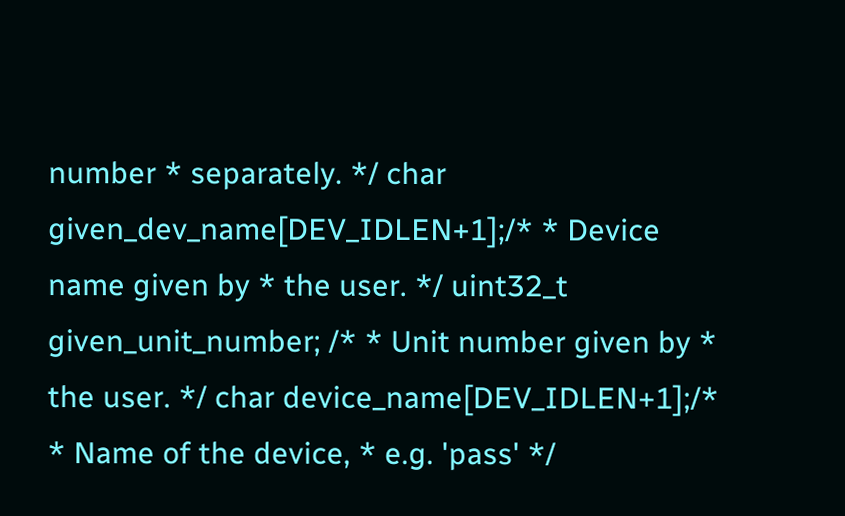number * separately. */ char given_dev_name[DEV_IDLEN+1];/* * Device name given by * the user. */ uint32_t given_unit_number; /* * Unit number given by * the user. */ char device_name[DEV_IDLEN+1];/* * Name of the device, * e.g. 'pass' */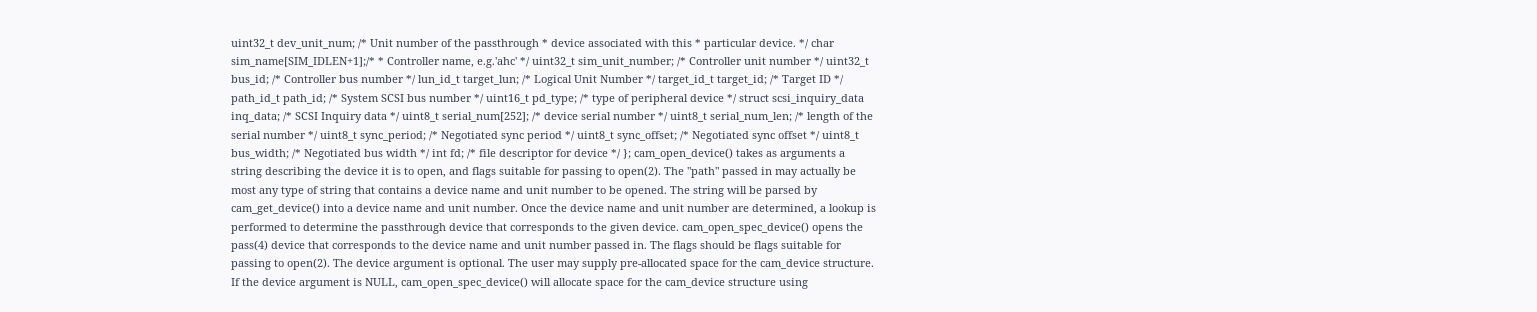uint32_t dev_unit_num; /* Unit number of the passthrough * device associated with this * particular device. */ char sim_name[SIM_IDLEN+1];/* * Controller name, e.g.'ahc' */ uint32_t sim_unit_number; /* Controller unit number */ uint32_t bus_id; /* Controller bus number */ lun_id_t target_lun; /* Logical Unit Number */ target_id_t target_id; /* Target ID */ path_id_t path_id; /* System SCSI bus number */ uint16_t pd_type; /* type of peripheral device */ struct scsi_inquiry_data inq_data; /* SCSI Inquiry data */ uint8_t serial_num[252]; /* device serial number */ uint8_t serial_num_len; /* length of the serial number */ uint8_t sync_period; /* Negotiated sync period */ uint8_t sync_offset; /* Negotiated sync offset */ uint8_t bus_width; /* Negotiated bus width */ int fd; /* file descriptor for device */ }; cam_open_device() takes as arguments a string describing the device it is to open, and flags suitable for passing to open(2). The "path" passed in may actually be most any type of string that contains a device name and unit number to be opened. The string will be parsed by cam_get_device() into a device name and unit number. Once the device name and unit number are determined, a lookup is performed to determine the passthrough device that corresponds to the given device. cam_open_spec_device() opens the pass(4) device that corresponds to the device name and unit number passed in. The flags should be flags suitable for passing to open(2). The device argument is optional. The user may supply pre-allocated space for the cam_device structure. If the device argument is NULL, cam_open_spec_device() will allocate space for the cam_device structure using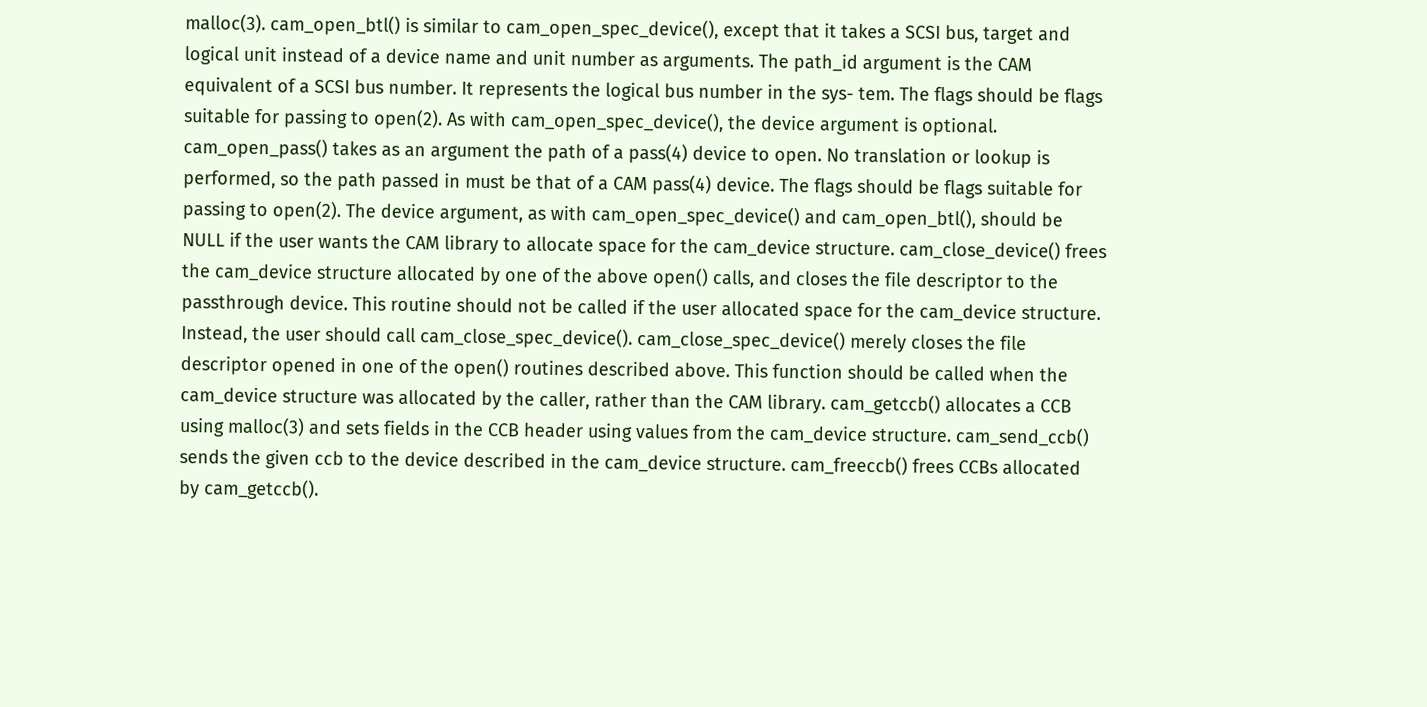malloc(3). cam_open_btl() is similar to cam_open_spec_device(), except that it takes a SCSI bus, target and logical unit instead of a device name and unit number as arguments. The path_id argument is the CAM equivalent of a SCSI bus number. It represents the logical bus number in the sys- tem. The flags should be flags suitable for passing to open(2). As with cam_open_spec_device(), the device argument is optional. cam_open_pass() takes as an argument the path of a pass(4) device to open. No translation or lookup is performed, so the path passed in must be that of a CAM pass(4) device. The flags should be flags suitable for passing to open(2). The device argument, as with cam_open_spec_device() and cam_open_btl(), should be NULL if the user wants the CAM library to allocate space for the cam_device structure. cam_close_device() frees the cam_device structure allocated by one of the above open() calls, and closes the file descriptor to the passthrough device. This routine should not be called if the user allocated space for the cam_device structure. Instead, the user should call cam_close_spec_device(). cam_close_spec_device() merely closes the file descriptor opened in one of the open() routines described above. This function should be called when the cam_device structure was allocated by the caller, rather than the CAM library. cam_getccb() allocates a CCB using malloc(3) and sets fields in the CCB header using values from the cam_device structure. cam_send_ccb() sends the given ccb to the device described in the cam_device structure. cam_freeccb() frees CCBs allocated by cam_getccb().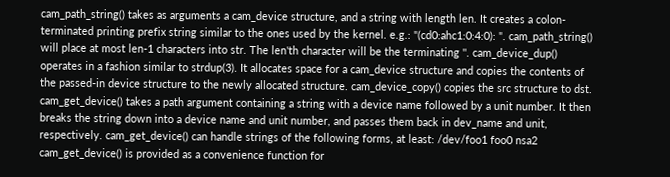cam_path_string() takes as arguments a cam_device structure, and a string with length len. It creates a colon-terminated printing prefix string similar to the ones used by the kernel. e.g.: "(cd0:ahc1:0:4:0): ". cam_path_string() will place at most len-1 characters into str. The len'th character will be the terminating ''. cam_device_dup() operates in a fashion similar to strdup(3). It allocates space for a cam_device structure and copies the contents of the passed-in device structure to the newly allocated structure. cam_device_copy() copies the src structure to dst. cam_get_device() takes a path argument containing a string with a device name followed by a unit number. It then breaks the string down into a device name and unit number, and passes them back in dev_name and unit, respectively. cam_get_device() can handle strings of the following forms, at least: /dev/foo1 foo0 nsa2 cam_get_device() is provided as a convenience function for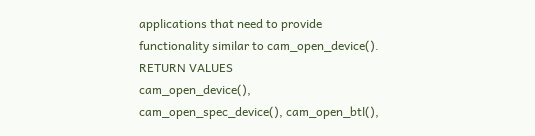applications that need to provide functionality similar to cam_open_device(). RETURN VALUES
cam_open_device(), cam_open_spec_device(), cam_open_btl(),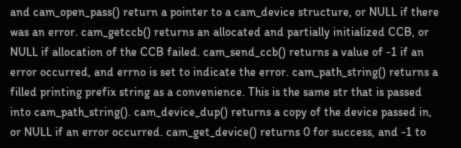and cam_open_pass() return a pointer to a cam_device structure, or NULL if there was an error. cam_getccb() returns an allocated and partially initialized CCB, or NULL if allocation of the CCB failed. cam_send_ccb() returns a value of -1 if an error occurred, and errno is set to indicate the error. cam_path_string() returns a filled printing prefix string as a convenience. This is the same str that is passed into cam_path_string(). cam_device_dup() returns a copy of the device passed in, or NULL if an error occurred. cam_get_device() returns 0 for success, and -1 to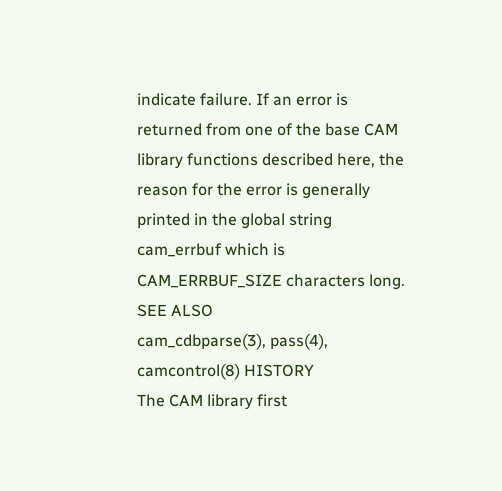indicate failure. If an error is returned from one of the base CAM library functions described here, the reason for the error is generally printed in the global string cam_errbuf which is CAM_ERRBUF_SIZE characters long. SEE ALSO
cam_cdbparse(3), pass(4), camcontrol(8) HISTORY
The CAM library first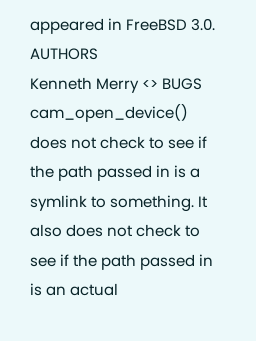appeared in FreeBSD 3.0. AUTHORS
Kenneth Merry <> BUGS
cam_open_device() does not check to see if the path passed in is a symlink to something. It also does not check to see if the path passed in is an actual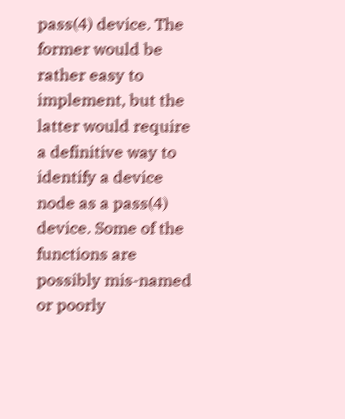pass(4) device. The former would be rather easy to implement, but the latter would require a definitive way to identify a device node as a pass(4) device. Some of the functions are possibly mis-named or poorly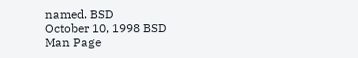named. BSD
October 10, 1998 BSD
Man Page